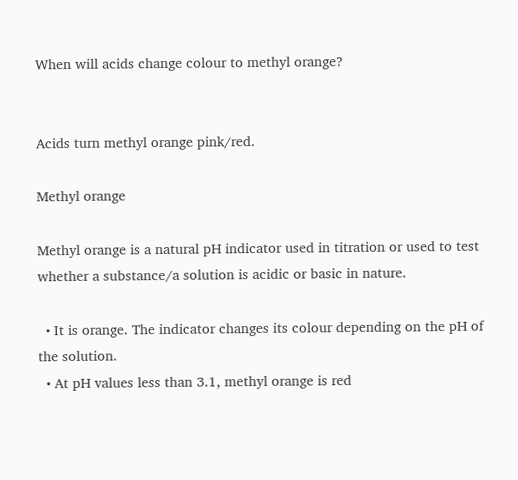When will acids change colour to methyl orange?


Acids turn methyl orange pink/red.

Methyl orange

Methyl orange is a natural pH indicator used in titration or used to test whether a substance/a solution is acidic or basic in nature.

  • It is orange. The indicator changes its colour depending on the pH of the solution.
  • At pH values less than 3.1, methyl orange is red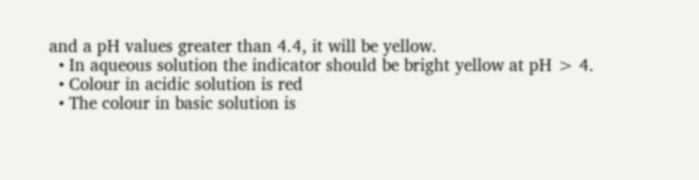and a pH values greater than 4.4, it will be yellow.
  • In aqueous solution the indicator should be bright yellow at pH > 4.
  • Colour in acidic solution is red
  • The colour in basic solution is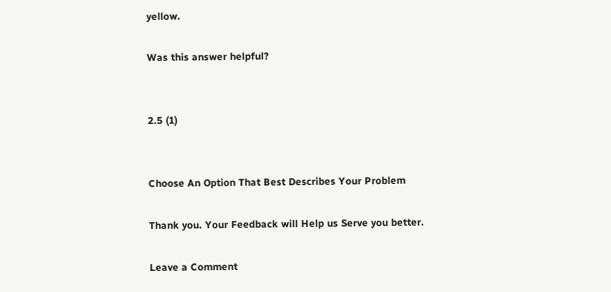yellow.

Was this answer helpful?


2.5 (1)


Choose An Option That Best Describes Your Problem

Thank you. Your Feedback will Help us Serve you better.

Leave a Comment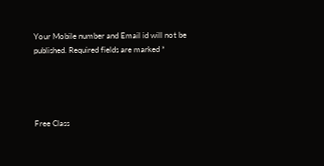Your Mobile number and Email id will not be published. Required fields are marked *




Free Class